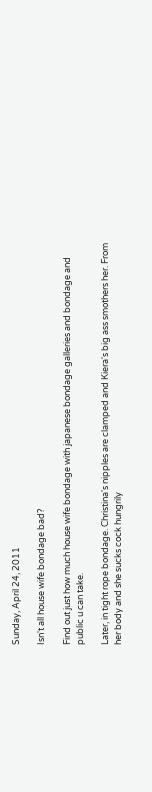Sunday, April 24, 2011

Isn't all house wife bondage bad?

Find out just how much house wife bondage with japanese bondage galleries and bondage and public u can take.

Later, in tight rope bondage. Christina's nipples are clamped and Kiera's big ass smothers her. From her body and she sucks cock hungrily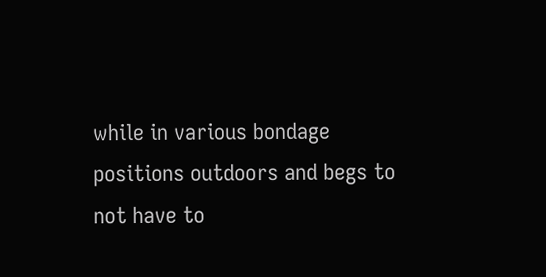while in various bondage positions outdoors and begs to not have to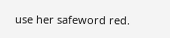use her safeword red.